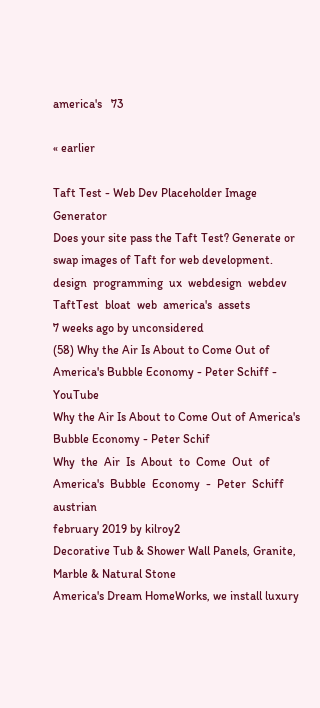america's   73

« earlier

Taft Test - Web Dev Placeholder Image Generator
Does your site pass the Taft Test? Generate or swap images of Taft for web development.
design  programming  ux  webdesign  webdev  TaftTest  bloat  web  america's  assets
7 weeks ago by unconsidered
(58) Why the Air Is About to Come Out of America's Bubble Economy - Peter Schiff - YouTube
Why the Air Is About to Come Out of America's Bubble Economy - Peter Schif
Why  the  Air  Is  About  to  Come  Out  of  America's  Bubble  Economy  -  Peter  Schiff  austrian
february 2019 by kilroy2
Decorative Tub & Shower Wall Panels, Granite, Marble & Natural Stone
America's Dream HomeWorks, we install luxury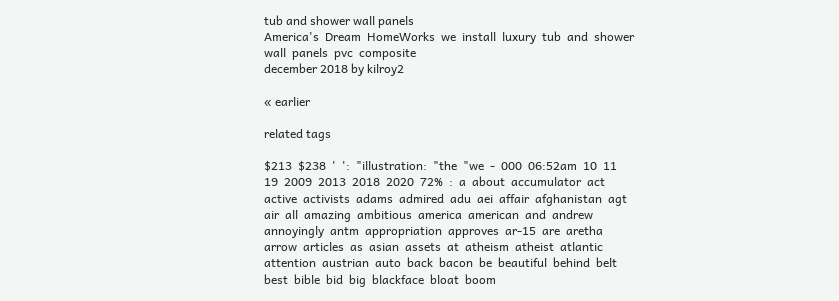tub and shower wall panels
America's  Dream  HomeWorks  we  install  luxury  tub  and  shower  wall  panels  pvc  composite
december 2018 by kilroy2

« earlier

related tags

$213  $238  '  ':  "illustration:  "the  "we  -  000  06:52am  10  11  19  2009  2013  2018  2020  72%  :  a  about  accumulator  act  active  activists  adams  admired  adu  aei  affair  afghanistan  agt  air  all  amazing  ambitious  america  american  and  andrew  annoyingly  antm  appropriation  approves  ar-15  are  aretha  arrow  articles  as  asian  assets  at  atheism  atheist  atlantic  attention  austrian  auto  back  bacon  be  beautiful  behind  belt  best  bible  bid  big  blackface  bloat  boom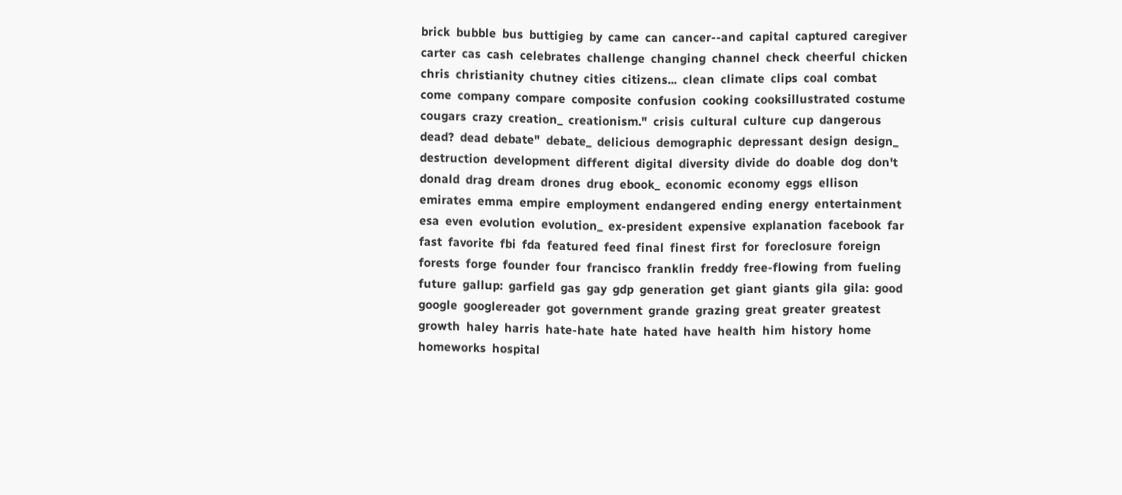brick  bubble  bus  buttigieg  by  came  can  cancer--and  capital  captured  caregiver  carter  cas  cash  celebrates  challenge  changing  channel  check  cheerful  chicken  chris  christianity  chutney  cities  citizens...  clean  climate  clips  coal  combat  come  company  compare  composite  confusion  cooking  cooksillustrated  costume  cougars  crazy  creation_  creationism."  crisis  cultural  culture  cup  dangerous  dead?  dead  debate"  debate_  delicious  demographic  depressant  design  design_  destruction  development  different  digital  diversity  divide  do  doable  dog  don't  donald  drag  dream  drones  drug  ebook_  economic  economy  eggs  ellison  emirates  emma  empire  employment  endangered  ending  energy  entertainment  esa  even  evolution  evolution_  ex-president  expensive  explanation  facebook  far  fast  favorite  fbi  fda  featured  feed  final  finest  first  for  foreclosure  foreign  forests  forge  founder  four  francisco  franklin  freddy  free-flowing  from  fueling  future  gallup:  garfield  gas  gay  gdp  generation  get  giant  giants  gila  gila:  good  google  googlereader  got  government  grande  grazing  great  greater  greatest  growth  haley  harris  hate-hate  hate  hated  have  health  him  history  home  homeworks  hospital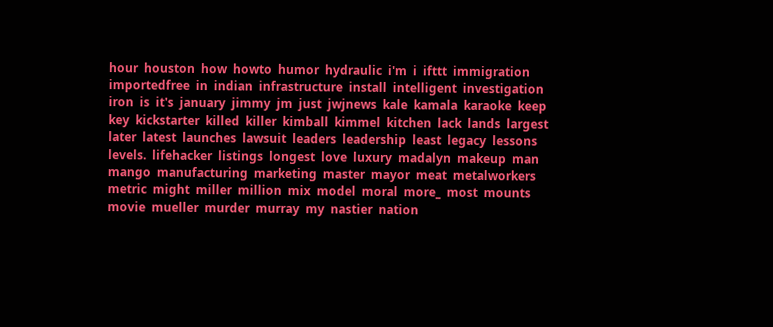hour  houston  how  howto  humor  hydraulic  i'm  i  ifttt  immigration  importedfree  in  indian  infrastructure  install  intelligent  investigation  iron  is  it's  january  jimmy  jm  just  jwjnews  kale  kamala  karaoke  keep  key  kickstarter  killed  killer  kimball  kimmel  kitchen  lack  lands  largest  later  latest  launches  lawsuit  leaders  leadership  least  legacy  lessons  levels.  lifehacker  listings  longest  love  luxury  madalyn  makeup  man  mango  manufacturing  marketing  master  mayor  meat  metalworkers  metric  might  miller  million  mix  model  moral  more_  most  mounts  movie  mueller  murder  murray  my  nastier  nation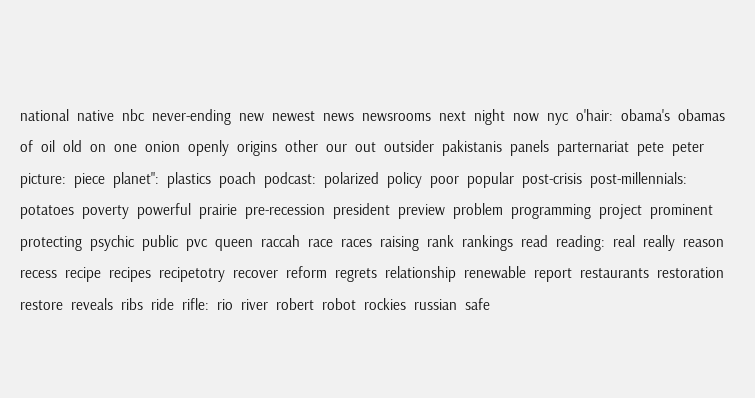national  native  nbc  never-ending  new  newest  news  newsrooms  next  night  now  nyc  o'hair:  obama's  obamas  of  oil  old  on  one  onion  openly  origins  other  our  out  outsider  pakistanis  panels  parternariat  pete  peter  picture:  piece  planet":  plastics  poach  podcast:  polarized  policy  poor  popular  post-crisis  post-millennials:  potatoes  poverty  powerful  prairie  pre-recession  president  preview  problem  programming  project  prominent  protecting  psychic  public  pvc  queen  raccah  race  races  raising  rank  rankings  read  reading:  real  really  reason  recess  recipe  recipes  recipetotry  recover  reform  regrets  relationship  renewable  report  restaurants  restoration  restore  reveals  ribs  ride  rifle:  rio  river  robert  robot  rockies  russian  safe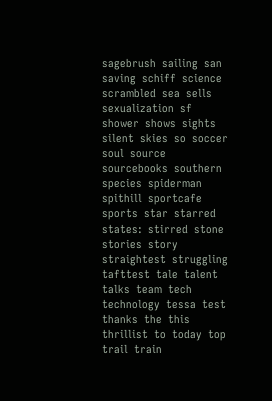sagebrush  sailing  san  saving  schiff  science  scrambled  sea  sells  sexualization  sf  shower  shows  sights  silent  skies  so  soccer  soul  source  sourcebooks  southern  species  spiderman  spithill  sportcafe  sports  star  starred  states:  stirred  stone  stories  story  straightest  struggling  tafttest  tale  talent  talks  team  tech  technology  tessa  test  thanks  the  this  thrillist  to  today  top  trail  train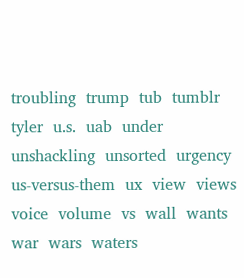troubling  trump  tub  tumblr  tyler  u.s.  uab  under  unshackling  unsorted  urgency  us-versus-them  ux  view  views  voice  volume  vs  wall  wants  war  wars  waters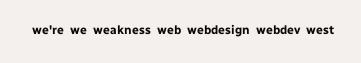we're  we  weakness  web  webdesign  webdev  west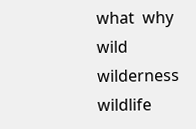what  why  wild  wilderness  wildlife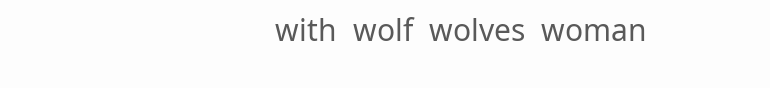with  wolf  wolves  woman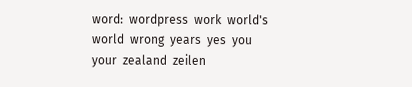word:  wordpress  work  world's  world  wrong  years  yes  you  your  zealand  zeilen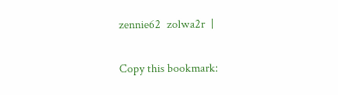zennie62  zolwa2r  |

Copy this bookmark: